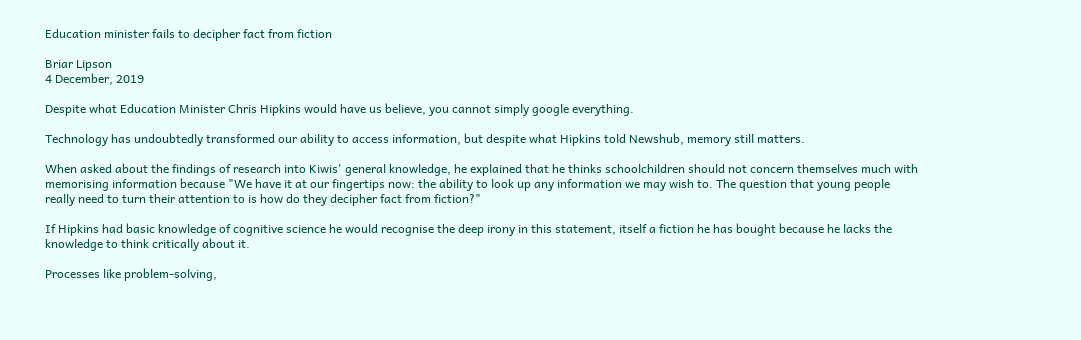Education minister fails to decipher fact from fiction

Briar Lipson
4 December, 2019

Despite what Education Minister Chris Hipkins would have us believe, you cannot simply google everything.

Technology has undoubtedly transformed our ability to access information, but despite what Hipkins told Newshub, memory still matters.

When asked about the findings of research into Kiwis' general knowledge, he explained that he thinks schoolchildren should not concern themselves much with memorising information because "We have it at our fingertips now: the ability to look up any information we may wish to. The question that young people really need to turn their attention to is how do they decipher fact from fiction?"

If Hipkins had basic knowledge of cognitive science he would recognise the deep irony in this statement, itself a fiction he has bought because he lacks the knowledge to think critically about it.

Processes like problem-solving,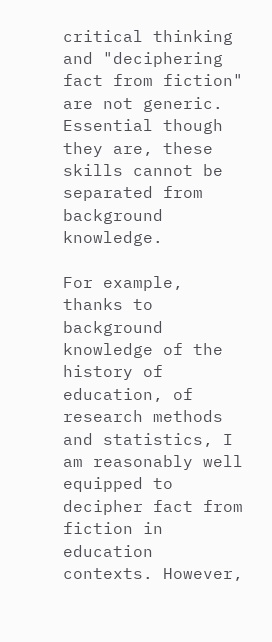critical thinking and "deciphering fact from fiction" are not generic. Essential though they are, these skills cannot be separated from background knowledge.

For example, thanks to background knowledge of the history of education, of research methods and statistics, I am reasonably well equipped to decipher fact from fiction in education contexts. However,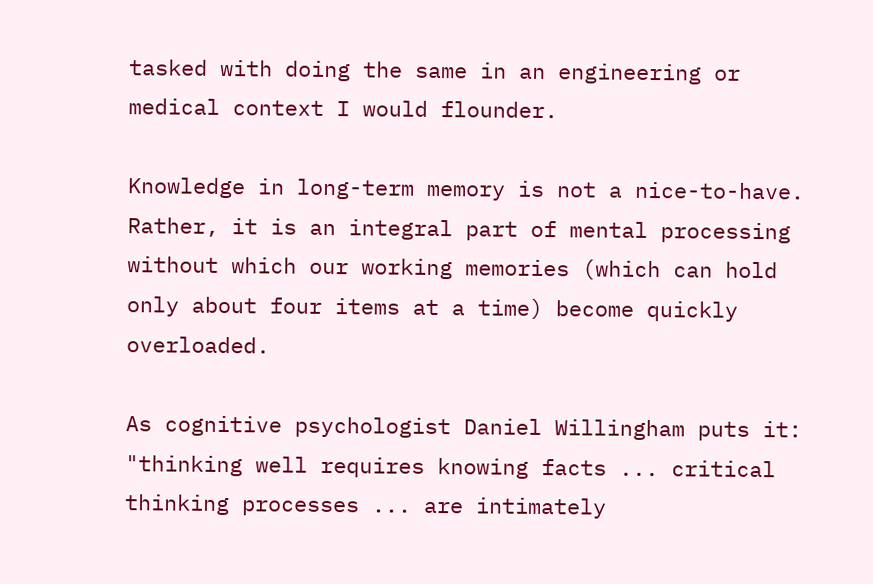tasked with doing the same in an engineering or medical context I would flounder.

Knowledge in long-term memory is not a nice-to-have. Rather, it is an integral part of mental processing without which our working memories (which can hold only about four items at a time) become quickly overloaded.

As cognitive psychologist Daniel Willingham puts it: "thinking well requires knowing facts ... critical thinking processes ... are intimately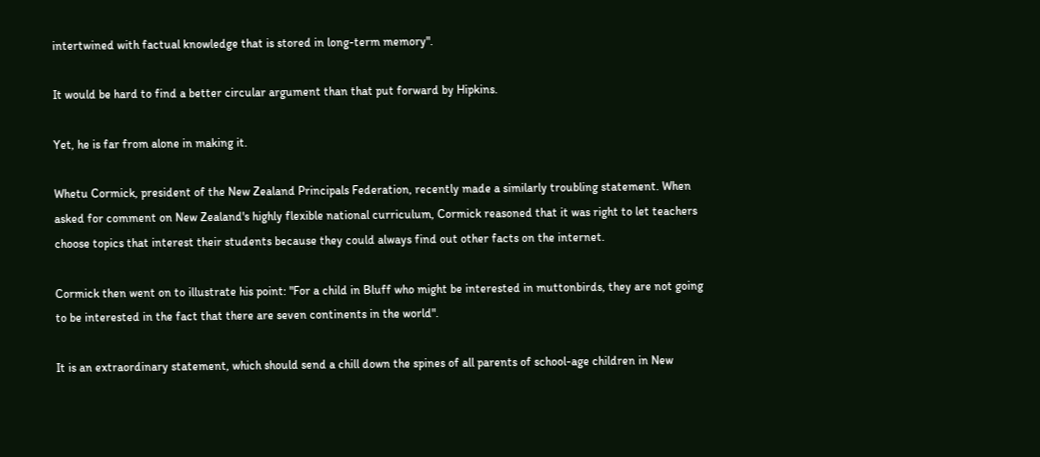intertwined with factual knowledge that is stored in long-term memory".

It would be hard to find a better circular argument than that put forward by Hipkins.

Yet, he is far from alone in making it.

Whetu Cormick, president of the New Zealand Principals Federation, recently made a similarly troubling statement. When asked for comment on New Zealand's highly flexible national curriculum, Cormick reasoned that it was right to let teachers choose topics that interest their students because they could always find out other facts on the internet.

Cormick then went on to illustrate his point: "For a child in Bluff who might be interested in muttonbirds, they are not going to be interested in the fact that there are seven continents in the world".

It is an extraordinary statement, which should send a chill down the spines of all parents of school-age children in New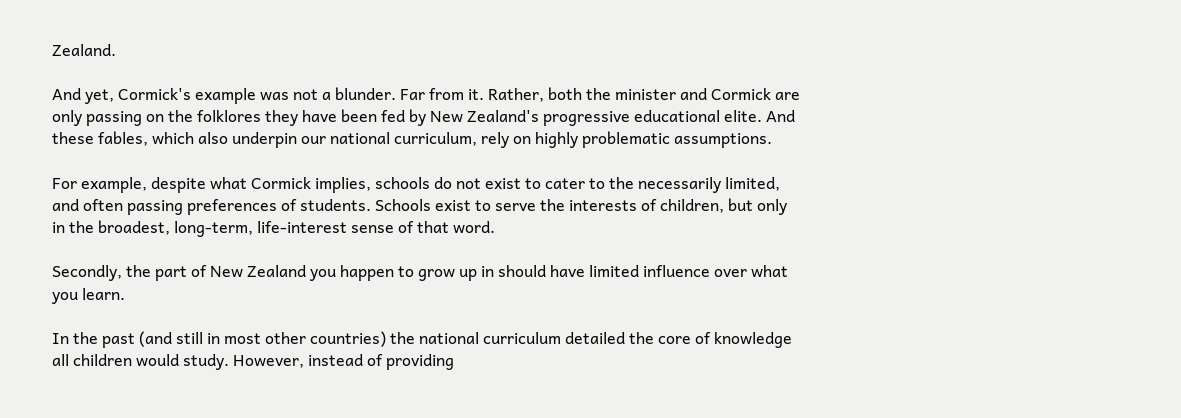Zealand.

And yet, Cormick's example was not a blunder. Far from it. Rather, both the minister and Cormick are only passing on the folklores they have been fed by New Zealand's progressive educational elite. And these fables, which also underpin our national curriculum, rely on highly problematic assumptions.

For example, despite what Cormick implies, schools do not exist to cater to the necessarily limited, and often passing preferences of students. Schools exist to serve the interests of children, but only in the broadest, long-term, life-interest sense of that word.

Secondly, the part of New Zealand you happen to grow up in should have limited influence over what you learn.

In the past (and still in most other countries) the national curriculum detailed the core of knowledge all children would study. However, instead of providing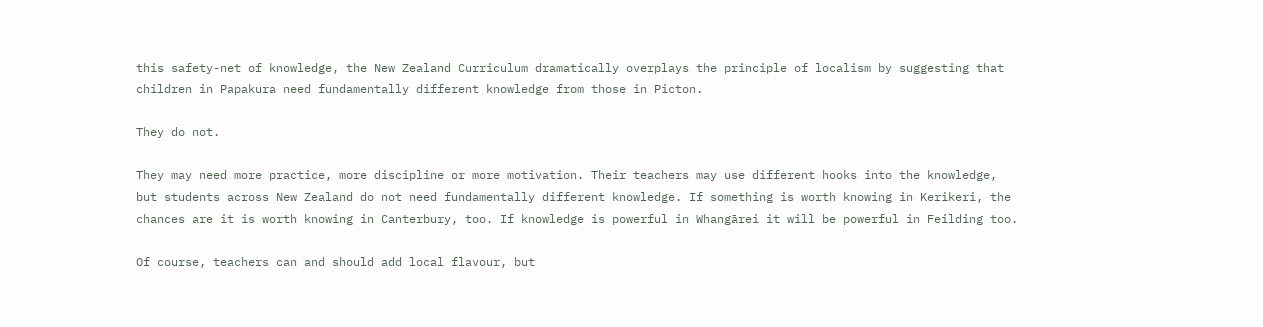this safety-net of knowledge, the New Zealand Curriculum dramatically overplays the principle of localism by suggesting that children in Papakura need fundamentally different knowledge from those in Picton.

They do not.

They may need more practice, more discipline or more motivation. Their teachers may use different hooks into the knowledge, but students across New Zealand do not need fundamentally different knowledge. If something is worth knowing in Kerikeri, the chances are it is worth knowing in Canterbury, too. If knowledge is powerful in Whangārei it will be powerful in Feilding too.

Of course, teachers can and should add local flavour, but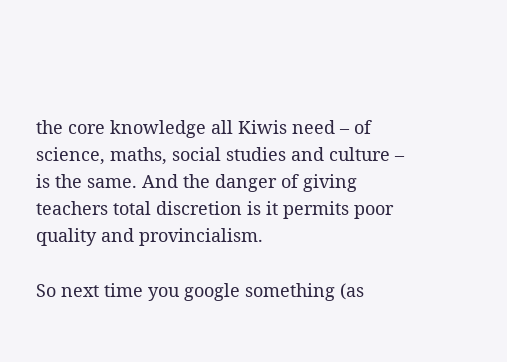the core knowledge all Kiwis need – of science, maths, social studies and culture – is the same. And the danger of giving teachers total discretion is it permits poor quality and provincialism.

So next time you google something (as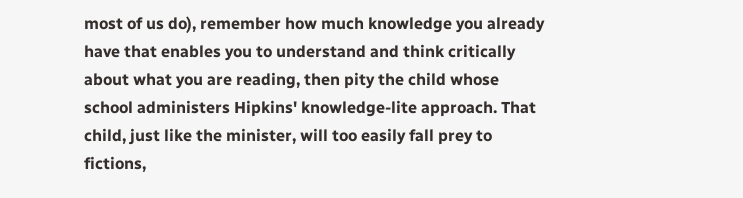most of us do), remember how much knowledge you already have that enables you to understand and think critically about what you are reading, then pity the child whose school administers Hipkins' knowledge-lite approach. That child, just like the minister, will too easily fall prey to fictions,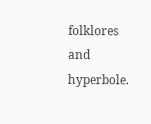folklores and hyperbole.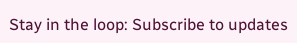Stay in the loop: Subscribe to updates